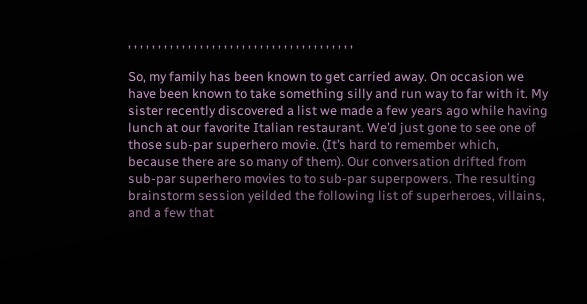, , , , , , , , , , , , , , , , , , , , , , , , , , , , , , , , , , , , , ,

So, my family has been known to get carried away. On occasion we have been known to take something silly and run way to far with it. My sister recently discovered a list we made a few years ago while having lunch at our favorite Italian restaurant. We’d just gone to see one of those sub-par superhero movie. (It’s hard to remember which, because there are so many of them). Our conversation drifted from sub-par superhero movies to to sub-par superpowers. The resulting brainstorm session yeilded the following list of superheroes, villains, and a few that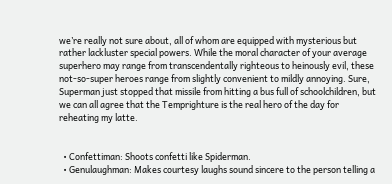we’re really not sure about, all of whom are equipped with mysterious but rather lackluster special powers. While the moral character of your average superhero may range from transcendentally righteous to heinously evil, these not-so-super heroes range from slightly convenient to mildly annoying. Sure, Superman just stopped that missile from hitting a bus full of schoolchildren, but we can all agree that the Temprighture is the real hero of the day for reheating my latte.


  • Confettiman: Shoots confetti like Spiderman.
  • Genulaughman: Makes courtesy laughs sound sincere to the person telling a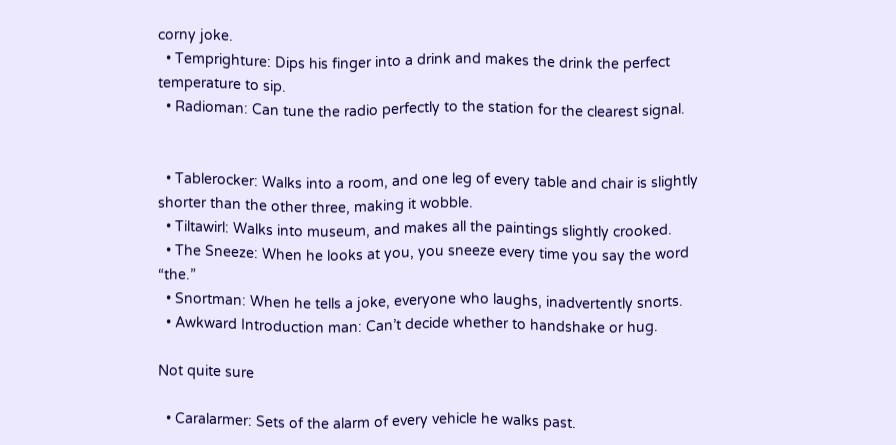corny joke.
  • Temprighture: Dips his finger into a drink and makes the drink the perfect temperature to sip.
  • Radioman: Can tune the radio perfectly to the station for the clearest signal.


  • Tablerocker: Walks into a room, and one leg of every table and chair is slightly shorter than the other three, making it wobble.
  • Tiltawirl: Walks into museum, and makes all the paintings slightly crooked.
  • The Sneeze: When he looks at you, you sneeze every time you say the word “the.”
  • Snortman: When he tells a joke, everyone who laughs, inadvertently snorts.
  • Awkward Introduction man: Can’t decide whether to handshake or hug.

Not quite sure

  • Caralarmer: Sets of the alarm of every vehicle he walks past.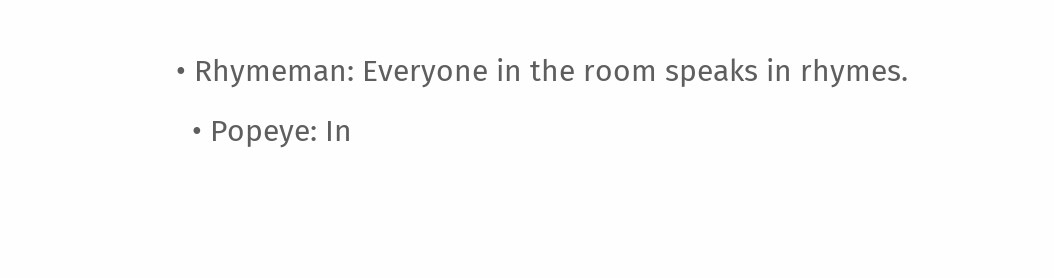• Rhymeman: Everyone in the room speaks in rhymes.
  • Popeye: In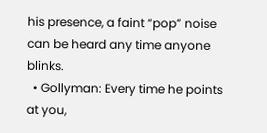his presence, a faint “pop” noise can be heard any time anyone blinks.
  • Gollyman: Every time he points at you,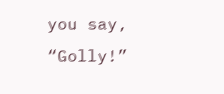you say, “Golly!”